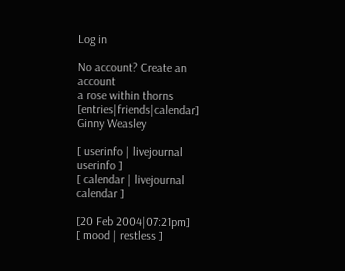Log in

No account? Create an account
a rose within thorns [entries|friends|calendar]
Ginny Weasley

[ userinfo | livejournal userinfo ]
[ calendar | livejournal calendar ]

[20 Feb 2004|07:21pm]
[ mood | restless ]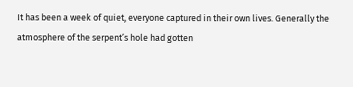It has been a week of quiet, everyone captured in their own lives. Generally the atmosphere of the serpent’s hole had gotten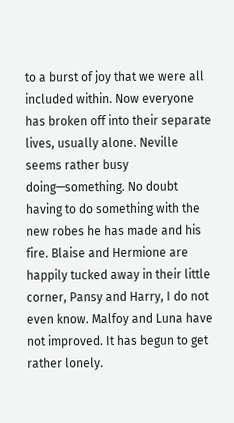to a burst of joy that we were all included within. Now everyone has broken off into their separate lives, usually alone. Neville seems rather busy doing—something. No doubt having to do something with the new robes he has made and his fire. Blaise and Hermione are happily tucked away in their little corner, Pansy and Harry, I do not even know. Malfoy and Luna have not improved. It has begun to get rather lonely.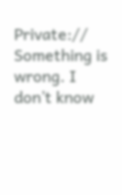Private:// Something is wrong. I don’t know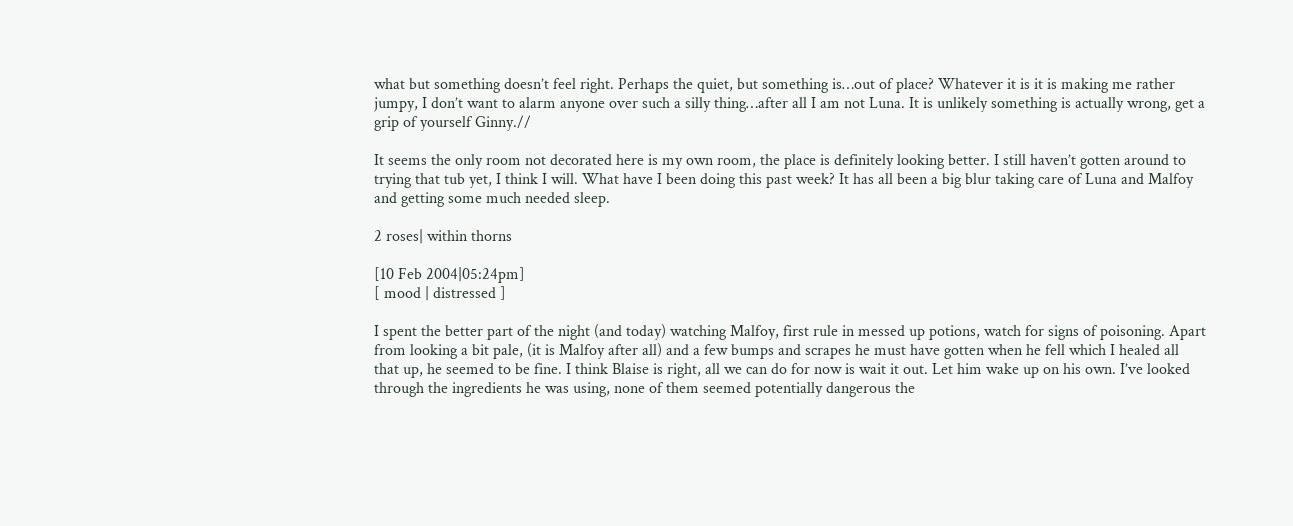what but something doesn’t feel right. Perhaps the quiet, but something is…out of place? Whatever it is it is making me rather jumpy, I don’t want to alarm anyone over such a silly thing…after all I am not Luna. It is unlikely something is actually wrong, get a grip of yourself Ginny.//

It seems the only room not decorated here is my own room, the place is definitely looking better. I still haven’t gotten around to trying that tub yet, I think I will. What have I been doing this past week? It has all been a big blur taking care of Luna and Malfoy and getting some much needed sleep.

2 roses| within thorns

[10 Feb 2004|05:24pm]
[ mood | distressed ]

I spent the better part of the night (and today) watching Malfoy, first rule in messed up potions, watch for signs of poisoning. Apart from looking a bit pale, (it is Malfoy after all) and a few bumps and scrapes he must have gotten when he fell which I healed all that up, he seemed to be fine. I think Blaise is right, all we can do for now is wait it out. Let him wake up on his own. I’ve looked through the ingredients he was using, none of them seemed potentially dangerous the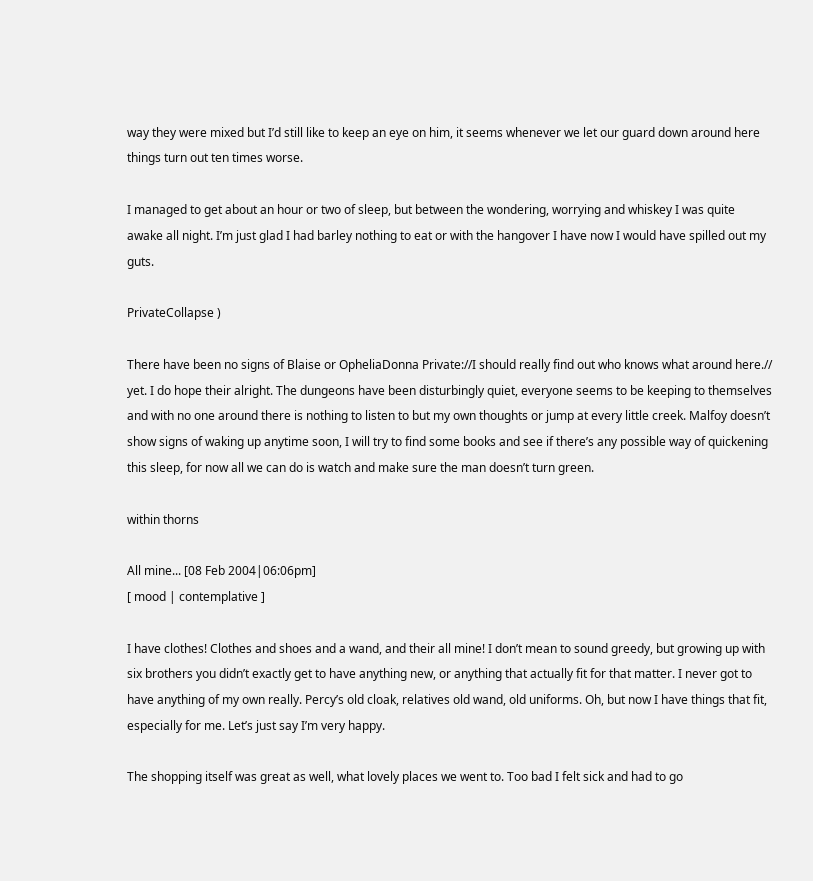way they were mixed but I’d still like to keep an eye on him, it seems whenever we let our guard down around here things turn out ten times worse.

I managed to get about an hour or two of sleep, but between the wondering, worrying and whiskey I was quite awake all night. I’m just glad I had barley nothing to eat or with the hangover I have now I would have spilled out my guts.

PrivateCollapse )

There have been no signs of Blaise or OpheliaDonna Private://I should really find out who knows what around here.// yet. I do hope their alright. The dungeons have been disturbingly quiet, everyone seems to be keeping to themselves and with no one around there is nothing to listen to but my own thoughts or jump at every little creek. Malfoy doesn’t show signs of waking up anytime soon, I will try to find some books and see if there’s any possible way of quickening this sleep, for now all we can do is watch and make sure the man doesn’t turn green.

within thorns

All mine... [08 Feb 2004|06:06pm]
[ mood | contemplative ]

I have clothes! Clothes and shoes and a wand, and their all mine! I don’t mean to sound greedy, but growing up with six brothers you didn’t exactly get to have anything new, or anything that actually fit for that matter. I never got to have anything of my own really. Percy’s old cloak, relatives old wand, old uniforms. Oh, but now I have things that fit, especially for me. Let’s just say I’m very happy.

The shopping itself was great as well, what lovely places we went to. Too bad I felt sick and had to go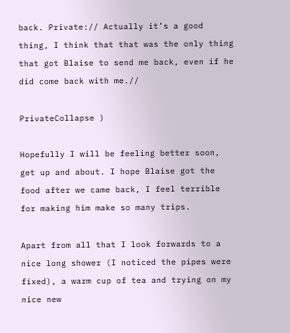back. Private:// Actually it’s a good thing, I think that that was the only thing that got Blaise to send me back, even if he did come back with me.//

PrivateCollapse )

Hopefully I will be feeling better soon, get up and about. I hope Blaise got the food after we came back, I feel terrible for making him make so many trips.

Apart from all that I look forwards to a nice long shower (I noticed the pipes were fixed), a warm cup of tea and trying on my nice new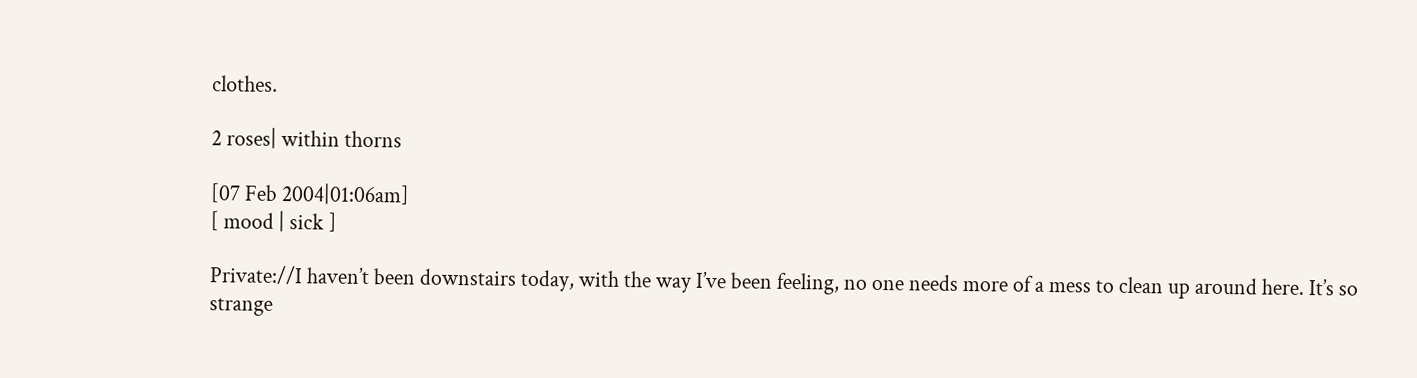clothes.

2 roses| within thorns

[07 Feb 2004|01:06am]
[ mood | sick ]

Private://I haven’t been downstairs today, with the way I’ve been feeling, no one needs more of a mess to clean up around here. It’s so strange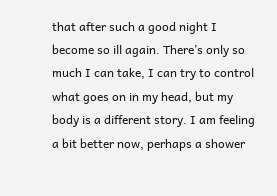that after such a good night I become so ill again. There’s only so much I can take, I can try to control what goes on in my head, but my body is a different story. I am feeling a bit better now, perhaps a shower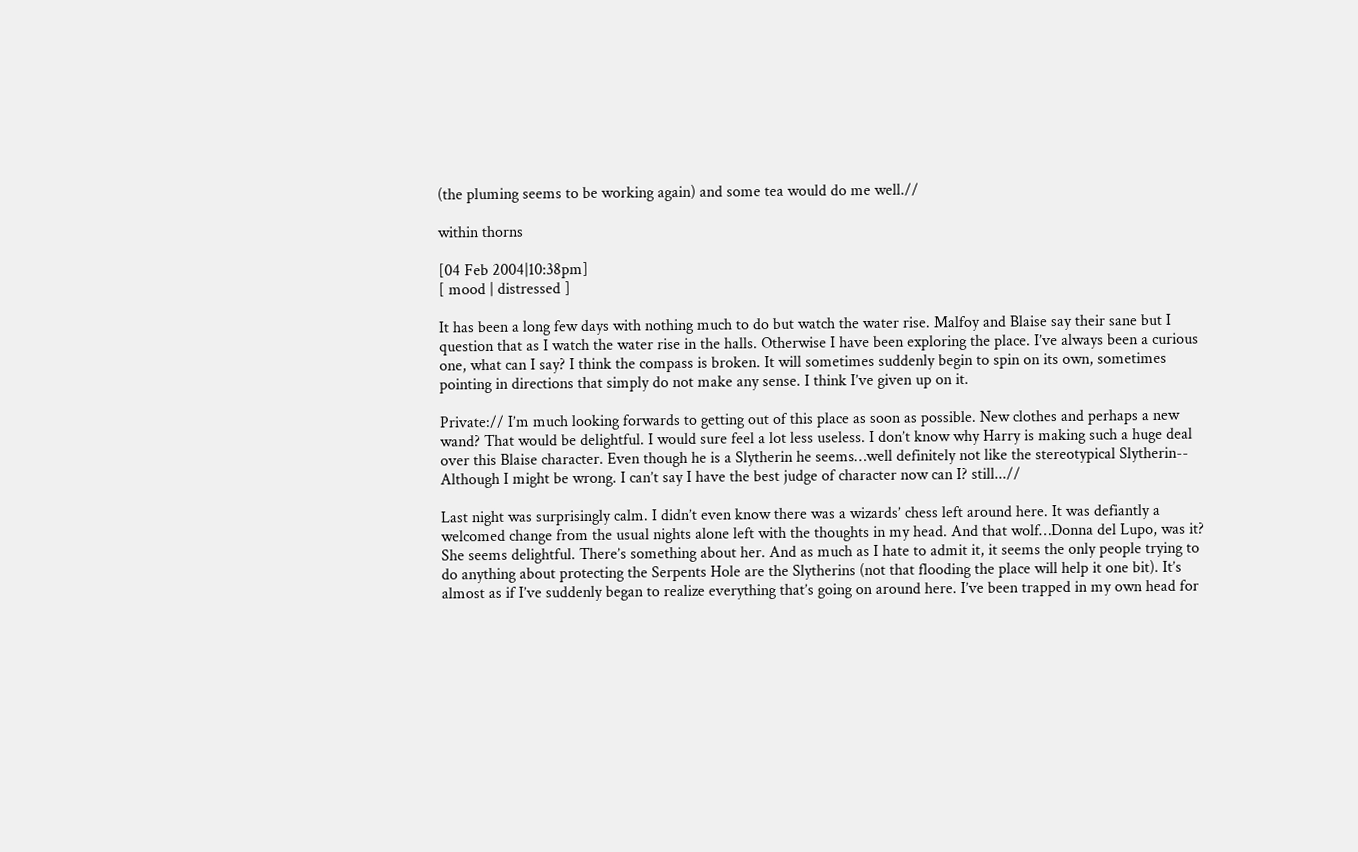(the pluming seems to be working again) and some tea would do me well.//

within thorns

[04 Feb 2004|10:38pm]
[ mood | distressed ]

It has been a long few days with nothing much to do but watch the water rise. Malfoy and Blaise say their sane but I question that as I watch the water rise in the halls. Otherwise I have been exploring the place. I’ve always been a curious one, what can I say? I think the compass is broken. It will sometimes suddenly begin to spin on its own, sometimes pointing in directions that simply do not make any sense. I think I’ve given up on it.

Private:// I’m much looking forwards to getting out of this place as soon as possible. New clothes and perhaps a new wand? That would be delightful. I would sure feel a lot less useless. I don’t know why Harry is making such a huge deal over this Blaise character. Even though he is a Slytherin he seems…well definitely not like the stereotypical Slytherin-- Although I might be wrong. I can’t say I have the best judge of character now can I? still...//

Last night was surprisingly calm. I didn’t even know there was a wizards’ chess left around here. It was defiantly a welcomed change from the usual nights alone left with the thoughts in my head. And that wolf…Donna del Lupo, was it? She seems delightful. There’s something about her. And as much as I hate to admit it, it seems the only people trying to do anything about protecting the Serpents Hole are the Slytherins (not that flooding the place will help it one bit). It’s almost as if I’ve suddenly began to realize everything that’s going on around here. I’ve been trapped in my own head for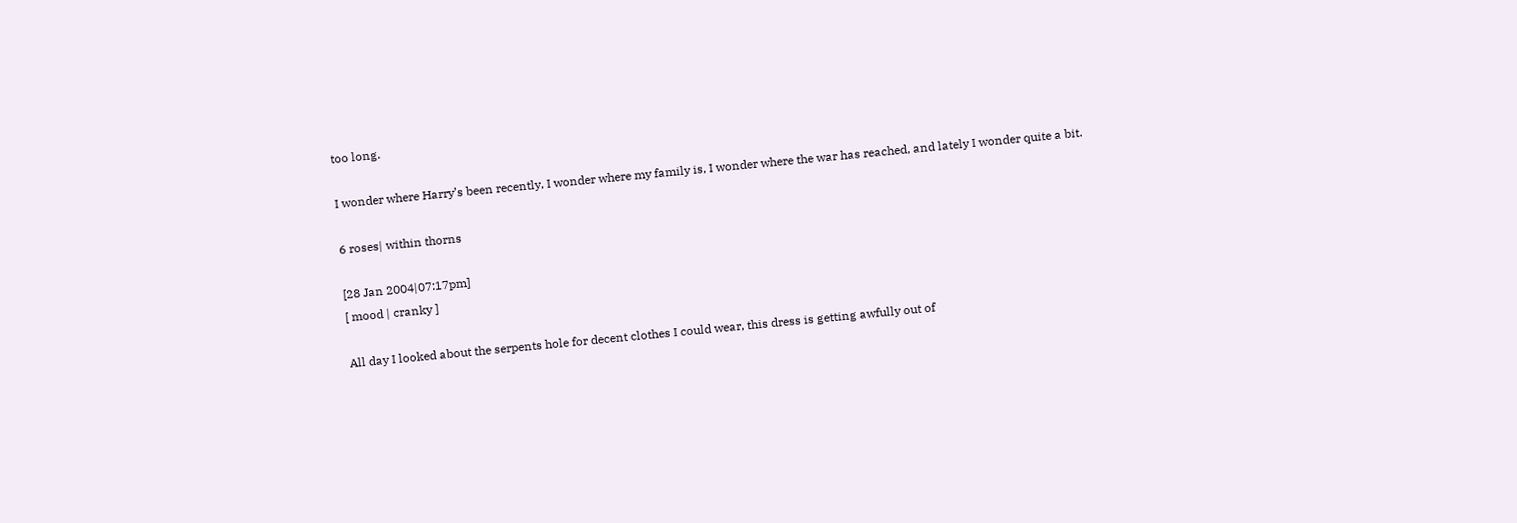too long.

I wonder where Harry’s been recently, I wonder where my family is, I wonder where the war has reached, and lately I wonder quite a bit.

6 roses| within thorns

[28 Jan 2004|07:17pm]
[ mood | cranky ]

All day I looked about the serpents hole for decent clothes I could wear, this dress is getting awfully out of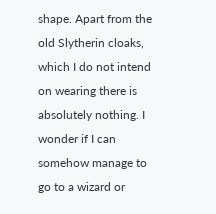shape. Apart from the old Slytherin cloaks, which I do not intend on wearing there is absolutely nothing. I wonder if I can somehow manage to go to a wizard or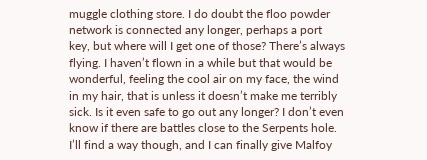muggle clothing store. I do doubt the floo powder network is connected any longer, perhaps a port key, but where will I get one of those? There’s always flying. I haven’t flown in a while but that would be wonderful, feeling the cool air on my face, the wind in my hair, that is unless it doesn’t make me terribly sick. Is it even safe to go out any longer? I don’t even know if there are battles close to the Serpents hole. I’ll find a way though, and I can finally give Malfoy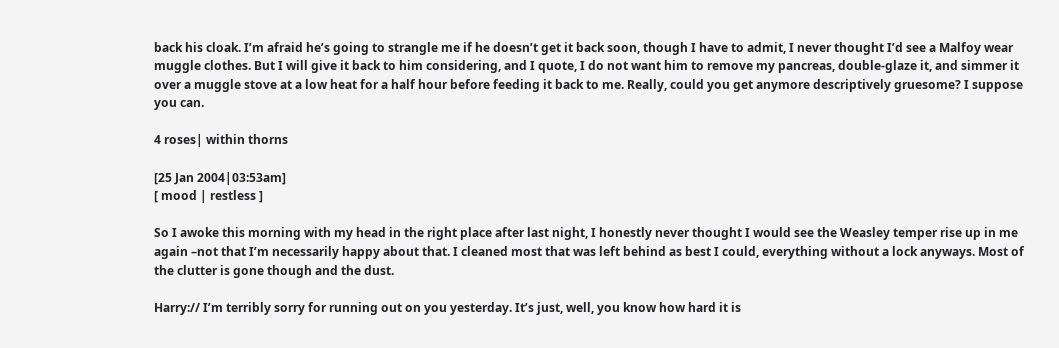back his cloak. I’m afraid he’s going to strangle me if he doesn’t get it back soon, though I have to admit, I never thought I’d see a Malfoy wear muggle clothes. But I will give it back to him considering, and I quote, I do not want him to remove my pancreas, double-glaze it, and simmer it over a muggle stove at a low heat for a half hour before feeding it back to me. Really, could you get anymore descriptively gruesome? I suppose you can.

4 roses| within thorns

[25 Jan 2004|03:53am]
[ mood | restless ]

So I awoke this morning with my head in the right place after last night, I honestly never thought I would see the Weasley temper rise up in me again –not that I’m necessarily happy about that. I cleaned most that was left behind as best I could, everything without a lock anyways. Most of the clutter is gone though and the dust.

Harry:// I’m terribly sorry for running out on you yesterday. It’s just, well, you know how hard it is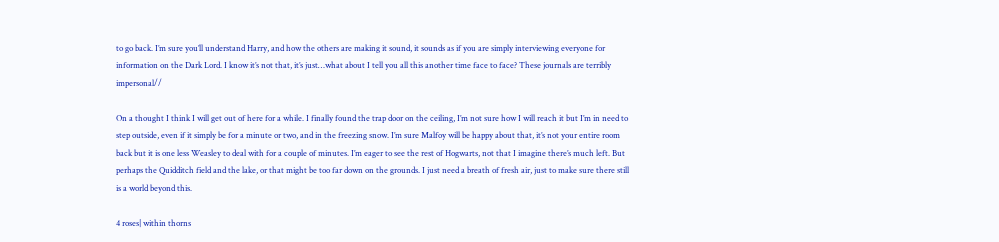to go back. I’m sure you’ll understand Harry, and how the others are making it sound, it sounds as if you are simply interviewing everyone for information on the Dark Lord. I know it’s not that, it’s just…what about I tell you all this another time face to face? These journals are terribly impersonal//

On a thought I think I will get out of here for a while. I finally found the trap door on the ceiling, I’m not sure how I will reach it but I’m in need to step outside, even if it simply be for a minute or two, and in the freezing snow. I’m sure Malfoy will be happy about that, it’s not your entire room back but it is one less Weasley to deal with for a couple of minutes. I’m eager to see the rest of Hogwarts, not that I imagine there’s much left. But perhaps the Quidditch field and the lake, or that might be too far down on the grounds. I just need a breath of fresh air, just to make sure there still is a world beyond this.

4 roses| within thorns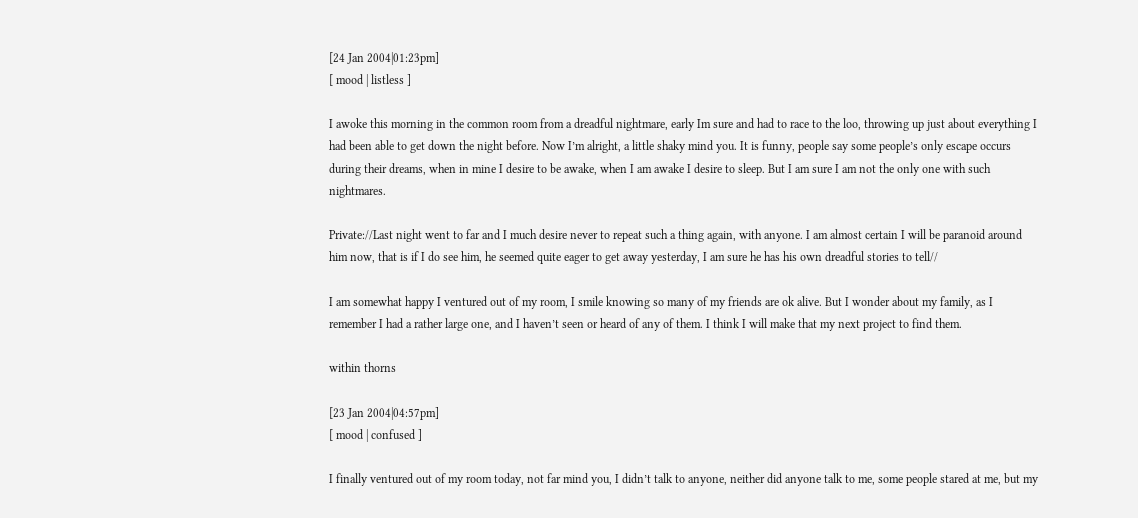[24 Jan 2004|01:23pm]
[ mood | listless ]

I awoke this morning in the common room from a dreadful nightmare, early Im sure and had to race to the loo, throwing up just about everything I had been able to get down the night before. Now I’m alright, a little shaky mind you. It is funny, people say some people’s only escape occurs during their dreams, when in mine I desire to be awake, when I am awake I desire to sleep. But I am sure I am not the only one with such nightmares.

Private://Last night went to far and I much desire never to repeat such a thing again, with anyone. I am almost certain I will be paranoid around him now, that is if I do see him, he seemed quite eager to get away yesterday, I am sure he has his own dreadful stories to tell//

I am somewhat happy I ventured out of my room, I smile knowing so many of my friends are ok alive. But I wonder about my family, as I remember I had a rather large one, and I haven’t seen or heard of any of them. I think I will make that my next project to find them.

within thorns

[23 Jan 2004|04:57pm]
[ mood | confused ]

I finally ventured out of my room today, not far mind you, I didn’t talk to anyone, neither did anyone talk to me, some people stared at me, but my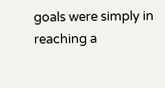goals were simply in reaching a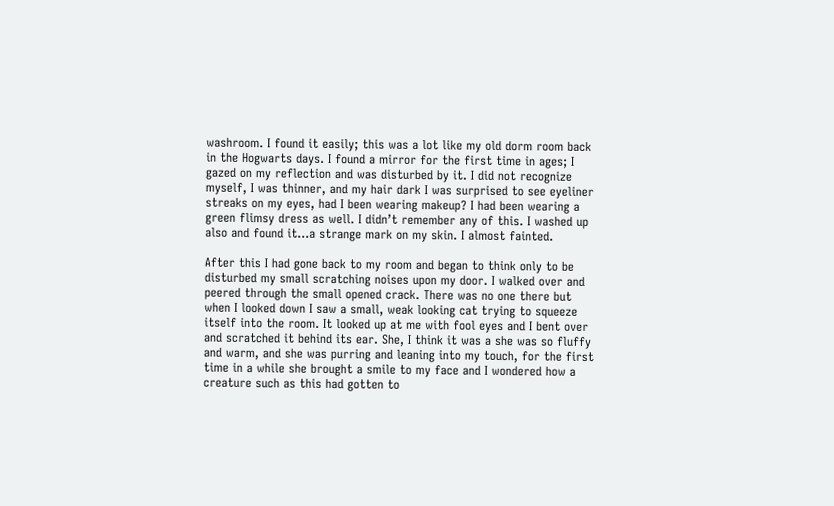washroom. I found it easily; this was a lot like my old dorm room back in the Hogwarts days. I found a mirror for the first time in ages; I gazed on my reflection and was disturbed by it. I did not recognize myself, I was thinner, and my hair dark I was surprised to see eyeliner streaks on my eyes, had I been wearing makeup? I had been wearing a green flimsy dress as well. I didn’t remember any of this. I washed up also and found it…a strange mark on my skin. I almost fainted.

After this I had gone back to my room and began to think only to be disturbed my small scratching noises upon my door. I walked over and peered through the small opened crack. There was no one there but when I looked down I saw a small, weak looking cat trying to squeeze itself into the room. It looked up at me with fool eyes and I bent over and scratched it behind its ear. She, I think it was a she was so fluffy and warm, and she was purring and leaning into my touch, for the first time in a while she brought a smile to my face and I wondered how a creature such as this had gotten to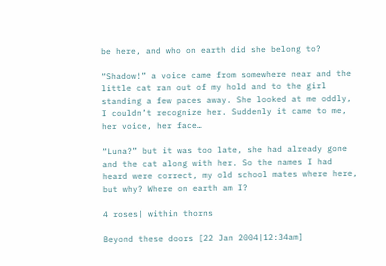be here, and who on earth did she belong to?

“Shadow!” a voice came from somewhere near and the little cat ran out of my hold and to the girl standing a few paces away. She looked at me oddly, I couldn’t recognize her. Suddenly it came to me, her voice, her face…

“Luna?” but it was too late, she had already gone and the cat along with her. So the names I had heard were correct, my old school mates where here, but why? Where on earth am I?

4 roses| within thorns

Beyond these doors [22 Jan 2004|12:34am]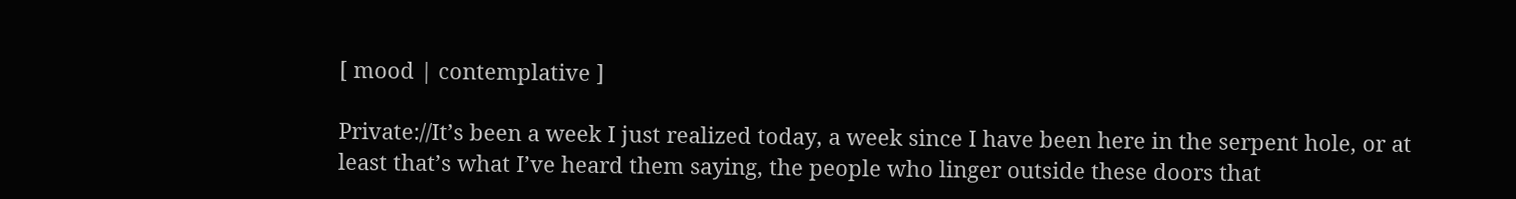[ mood | contemplative ]

Private://It’s been a week I just realized today, a week since I have been here in the serpent hole, or at least that’s what I’ve heard them saying, the people who linger outside these doors that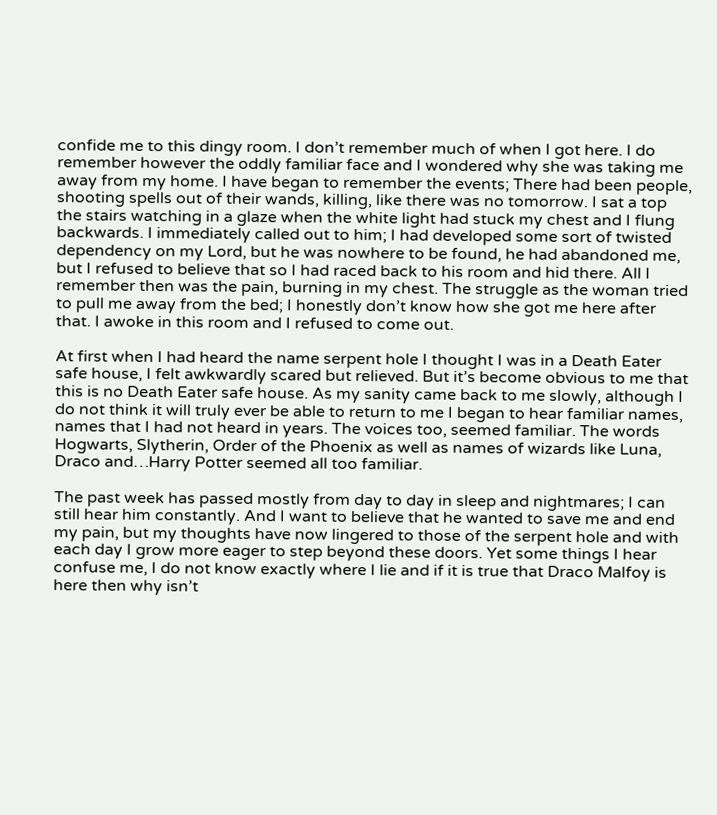confide me to this dingy room. I don’t remember much of when I got here. I do remember however the oddly familiar face and I wondered why she was taking me away from my home. I have began to remember the events; There had been people, shooting spells out of their wands, killing, like there was no tomorrow. I sat a top the stairs watching in a glaze when the white light had stuck my chest and I flung backwards. I immediately called out to him; I had developed some sort of twisted dependency on my Lord, but he was nowhere to be found, he had abandoned me, but I refused to believe that so I had raced back to his room and hid there. All I remember then was the pain, burning in my chest. The struggle as the woman tried to pull me away from the bed; I honestly don’t know how she got me here after that. I awoke in this room and I refused to come out.

At first when I had heard the name serpent hole I thought I was in a Death Eater safe house, I felt awkwardly scared but relieved. But it’s become obvious to me that this is no Death Eater safe house. As my sanity came back to me slowly, although I do not think it will truly ever be able to return to me I began to hear familiar names, names that I had not heard in years. The voices too, seemed familiar. The words Hogwarts, Slytherin, Order of the Phoenix as well as names of wizards like Luna, Draco and…Harry Potter seemed all too familiar.

The past week has passed mostly from day to day in sleep and nightmares; I can still hear him constantly. And I want to believe that he wanted to save me and end my pain, but my thoughts have now lingered to those of the serpent hole and with each day I grow more eager to step beyond these doors. Yet some things I hear confuse me, I do not know exactly where I lie and if it is true that Draco Malfoy is here then why isn’t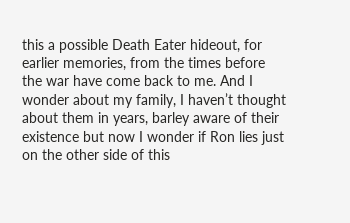this a possible Death Eater hideout, for earlier memories, from the times before the war have come back to me. And I wonder about my family, I haven’t thought about them in years, barley aware of their existence but now I wonder if Ron lies just on the other side of this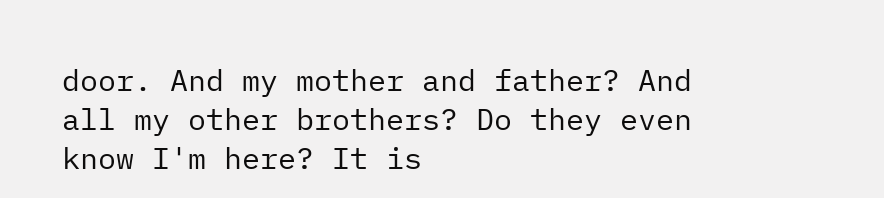door. And my mother and father? And all my other brothers? Do they even know I'm here? It is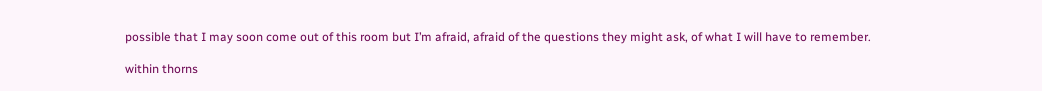possible that I may soon come out of this room but I’m afraid, afraid of the questions they might ask, of what I will have to remember.

within thorns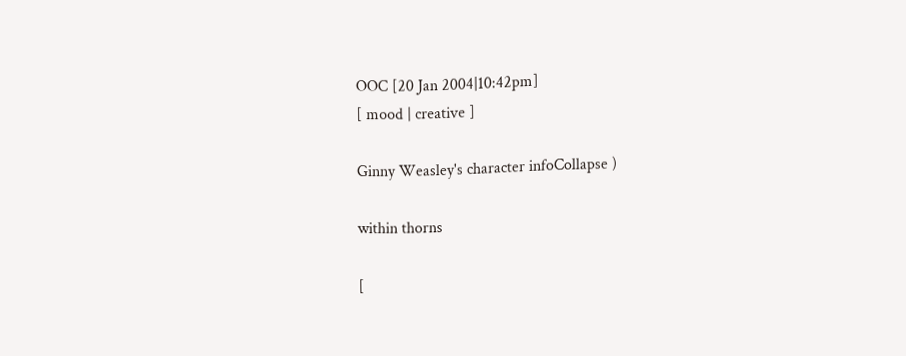OOC [20 Jan 2004|10:42pm]
[ mood | creative ]

Ginny Weasley's character infoCollapse )

within thorns

[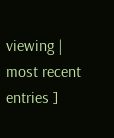viewing | most recent entries ]